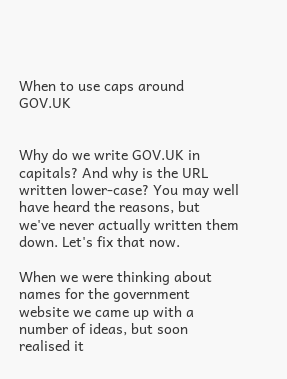When to use caps around GOV.UK


Why do we write GOV.UK in capitals? And why is the URL written lower-case? You may well have heard the reasons, but we've never actually written them down. Let's fix that now.

When we were thinking about names for the government website we came up with a number of ideas, but soon realised it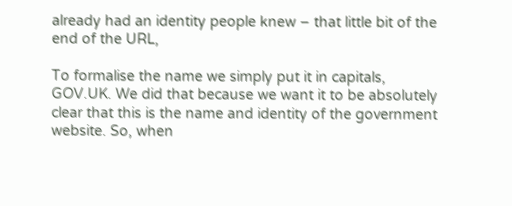already had an identity people knew – that little bit of the end of the URL,

To formalise the name we simply put it in capitals, GOV.UK. We did that because we want it to be absolutely clear that this is the name and identity of the government website. So, when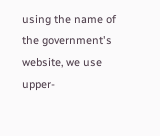using the name of the government's website, we use upper-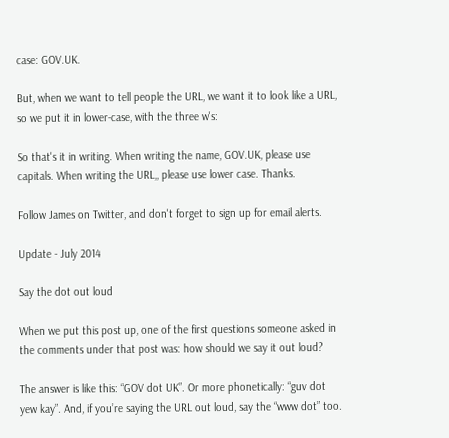case: GOV.UK.

But, when we want to tell people the URL, we want it to look like a URL, so we put it in lower-case, with the three w's:

So that's it in writing. When writing the name, GOV.UK, please use capitals. When writing the URL,, please use lower case. Thanks.

Follow James on Twitter, and don't forget to sign up for email alerts.

Update - July 2014

Say the dot out loud

When we put this post up, one of the first questions someone asked in the comments under that post was: how should we say it out loud?

The answer is like this: “GOV dot UK”. Or more phonetically: “guv dot yew kay”. And, if you’re saying the URL out loud, say the “www dot” too.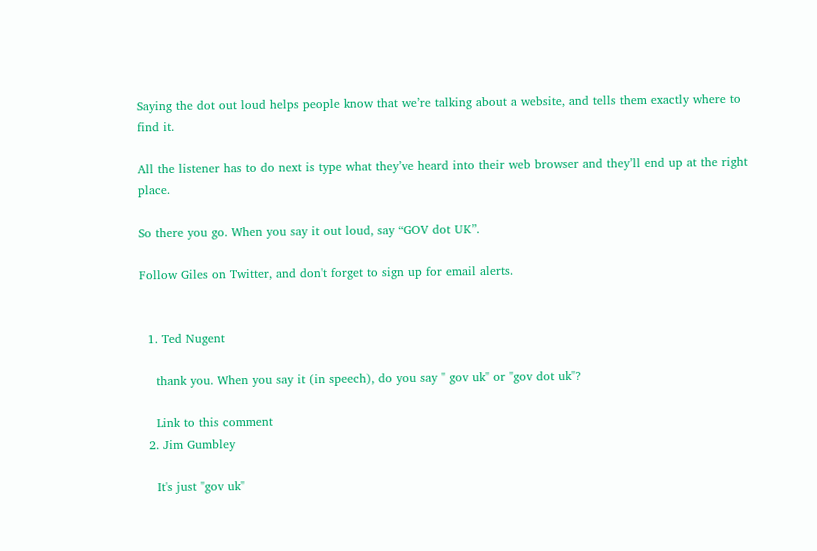Saying the dot out loud helps people know that we’re talking about a website, and tells them exactly where to find it.

All the listener has to do next is type what they’ve heard into their web browser and they’ll end up at the right place.

So there you go. When you say it out loud, say “GOV dot UK”.

Follow Giles on Twitter, and don't forget to sign up for email alerts.


  1. Ted Nugent

    thank you. When you say it (in speech), do you say " gov uk" or "gov dot uk"?

    Link to this comment
  2. Jim Gumbley

    It's just "gov uk"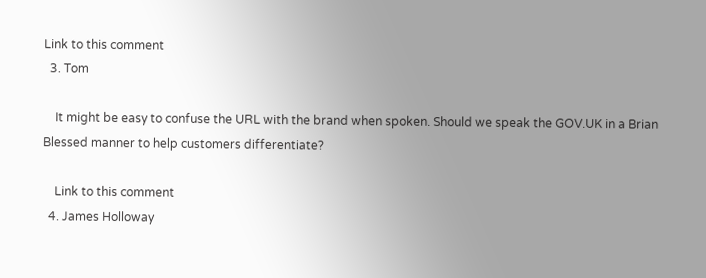Link to this comment
  3. Tom

    It might be easy to confuse the URL with the brand when spoken. Should we speak the GOV.UK in a Brian Blessed manner to help customers differentiate?

    Link to this comment
  4. James Holloway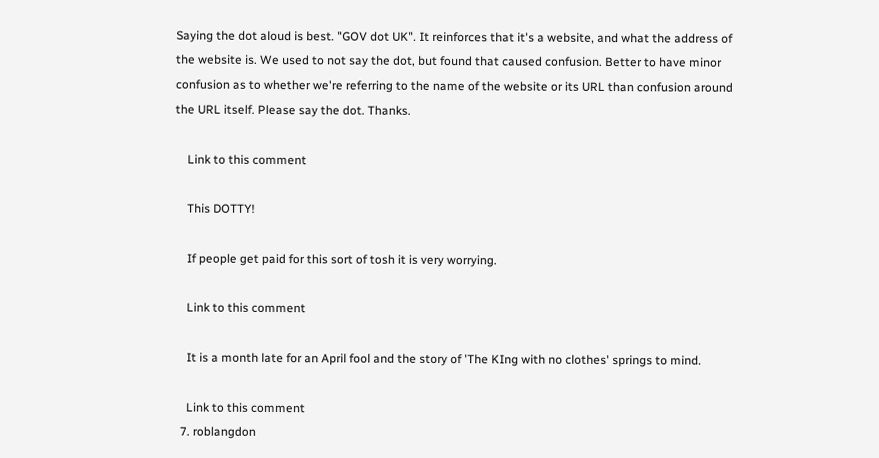Saying the dot aloud is best. "GOV dot UK". It reinforces that it's a website, and what the address of the website is. We used to not say the dot, but found that caused confusion. Better to have minor confusion as to whether we're referring to the name of the website or its URL than confusion around the URL itself. Please say the dot. Thanks.

    Link to this comment

    This DOTTY!

    If people get paid for this sort of tosh it is very worrying.

    Link to this comment

    It is a month late for an April fool and the story of 'The KIng with no clothes' springs to mind.

    Link to this comment
  7. roblangdon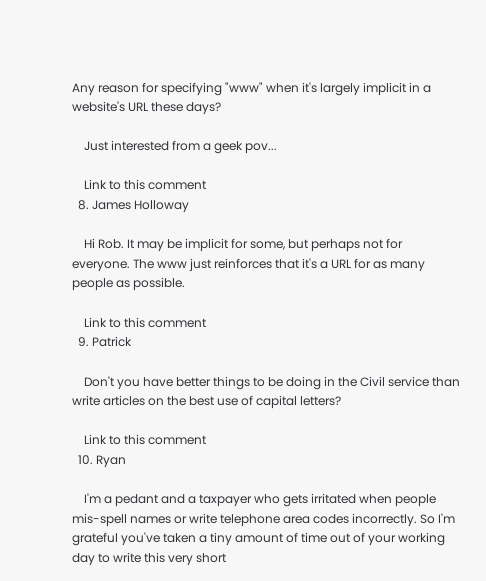Any reason for specifying "www" when it's largely implicit in a website's URL these days?

    Just interested from a geek pov...

    Link to this comment
  8. James Holloway

    Hi Rob. It may be implicit for some, but perhaps not for everyone. The www just reinforces that it's a URL for as many people as possible.

    Link to this comment
  9. Patrick

    Don't you have better things to be doing in the Civil service than write articles on the best use of capital letters?

    Link to this comment
  10. Ryan

    I'm a pedant and a taxpayer who gets irritated when people mis-spell names or write telephone area codes incorrectly. So I'm grateful you've taken a tiny amount of time out of your working day to write this very short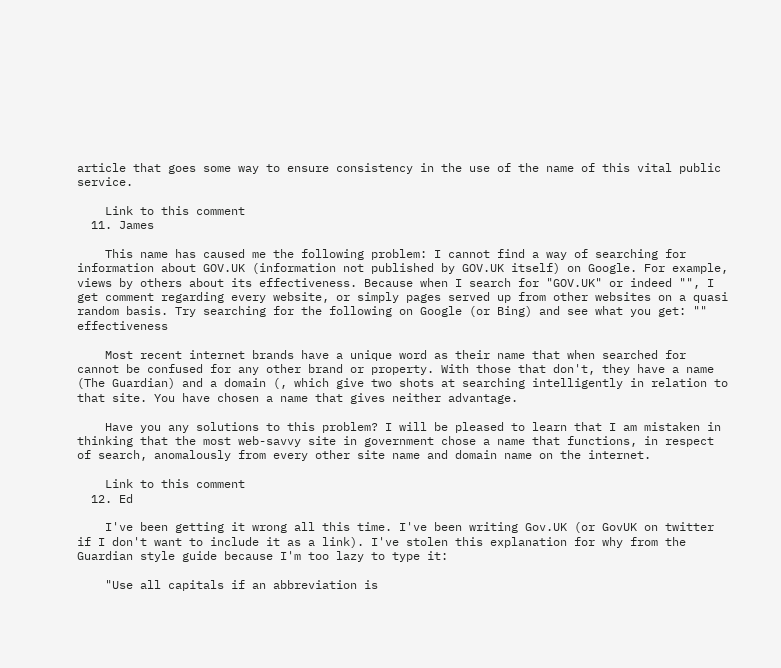article that goes some way to ensure consistency in the use of the name of this vital public service.

    Link to this comment
  11. James

    This name has caused me the following problem: I cannot find a way of searching for information about GOV.UK (information not published by GOV.UK itself) on Google. For example, views by others about its effectiveness. Because when I search for "GOV.UK" or indeed "", I get comment regarding every website, or simply pages served up from other websites on a quasi random basis. Try searching for the following on Google (or Bing) and see what you get: "" effectiveness

    Most recent internet brands have a unique word as their name that when searched for cannot be confused for any other brand or property. With those that don't, they have a name (The Guardian) and a domain (, which give two shots at searching intelligently in relation to that site. You have chosen a name that gives neither advantage.

    Have you any solutions to this problem? I will be pleased to learn that I am mistaken in thinking that the most web-savvy site in government chose a name that functions, in respect of search, anomalously from every other site name and domain name on the internet.

    Link to this comment
  12. Ed

    I've been getting it wrong all this time. I've been writing Gov.UK (or GovUK on twitter if I don't want to include it as a link). I've stolen this explanation for why from the Guardian style guide because I'm too lazy to type it:

    "Use all capitals if an abbreviation is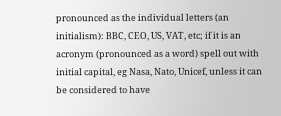pronounced as the individual letters (an initialism): BBC, CEO, US, VAT, etc; if it is an acronym (pronounced as a word) spell out with initial capital, eg Nasa, Nato, Unicef, unless it can be considered to have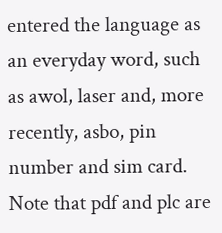entered the language as an everyday word, such as awol, laser and, more recently, asbo, pin number and sim card. Note that pdf and plc are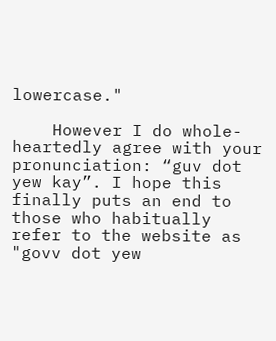lowercase."

    However I do whole-heartedly agree with your pronunciation: “guv dot yew kay”. I hope this finally puts an end to those who habitually refer to the website as "govv dot yew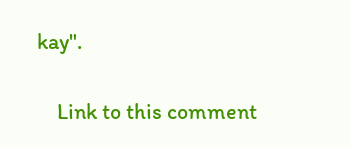kay".

    Link to this comment